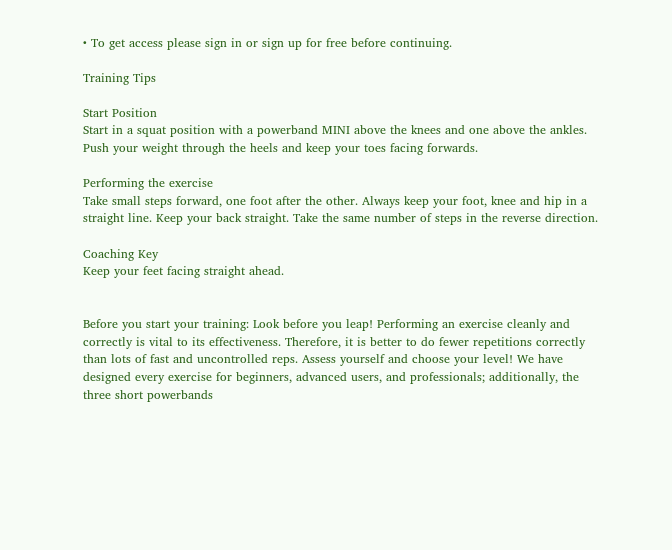• To get access please sign in or sign up for free before continuing.

Training Tips

Start Position
Start in a squat position with a powerband MINI above the knees and one above the ankles. Push your weight through the heels and keep your toes facing forwards.

Performing the exercise
Take small steps forward, one foot after the other. Always keep your foot, knee and hip in a straight line. Keep your back straight. Take the same number of steps in the reverse direction.

Coaching Key
Keep your feet facing straight ahead.


Before you start your training: Look before you leap! Performing an exercise cleanly and correctly is vital to its effectiveness. Therefore, it is better to do fewer repetitions correctly than lots of fast and uncontrolled reps. Assess yourself and choose your level! We have designed every exercise for beginners, advanced users, and professionals; additionally, the three short powerbands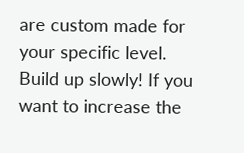are custom made for your specific level. Build up slowly! If you want to increase the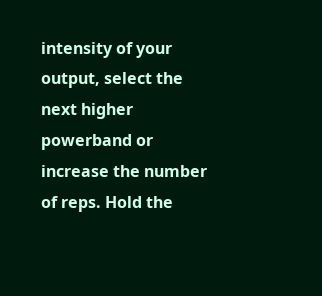intensity of your output, select the next higher powerband or increase the number of reps. Hold the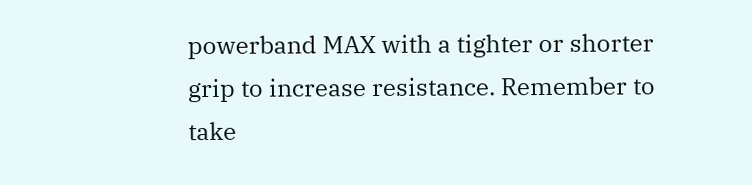powerband MAX with a tighter or shorter grip to increase resistance. Remember to take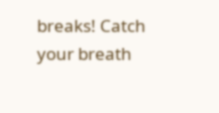breaks! Catch your breath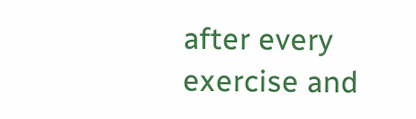after every exercise and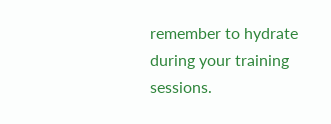remember to hydrate during your training sessions.